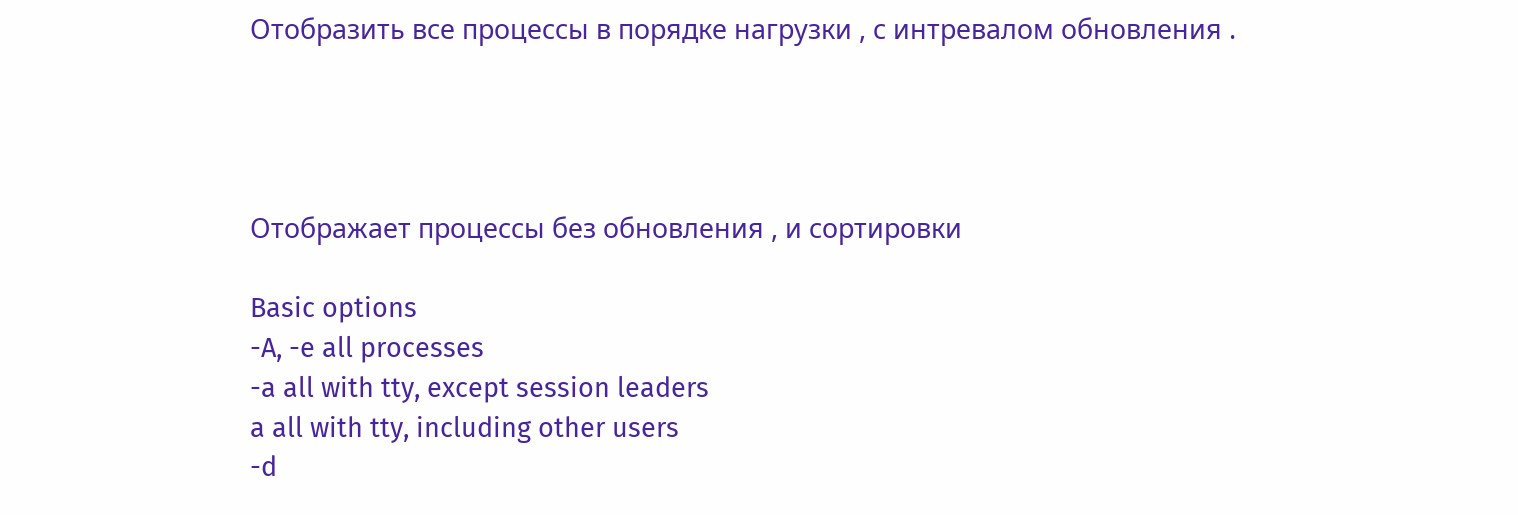Отобразить все процессы в порядке нагрузки , с интревалом обновления .




Отображает процессы без обновления , и сортировки

Basic options
-A, -e all processes
-a all with tty, except session leaders
a all with tty, including other users
-d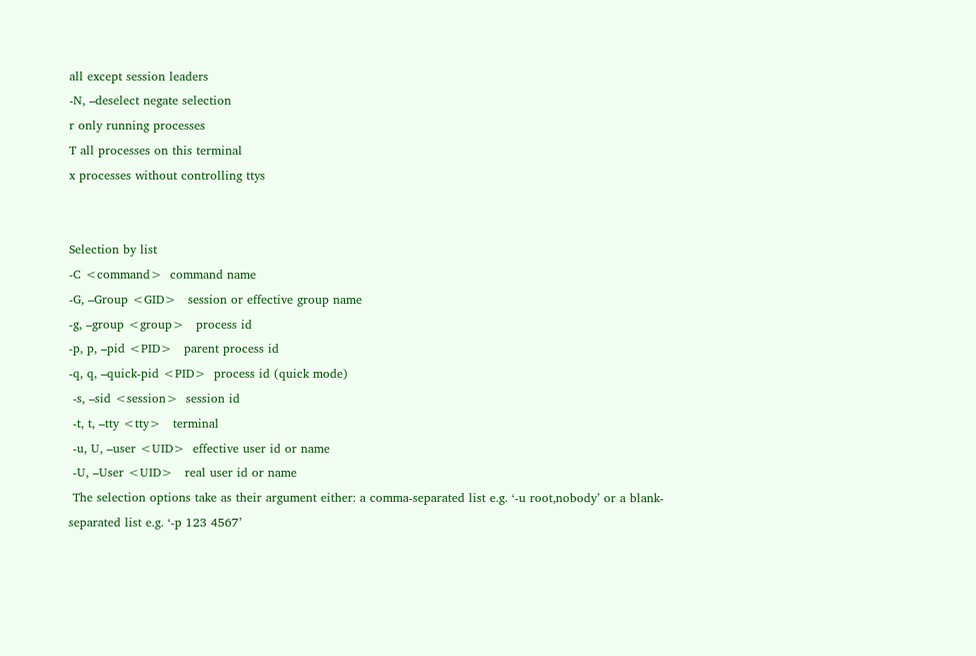all except session leaders
-N, –deselect negate selection
r only running processes
T all processes on this terminal
x processes without controlling ttys


Selection by list
-C <command>  command name
-G, –Group <GID>   session or effective group name
-g, –group <group>   process id
-p, p, –pid <PID>   parent process id
-q, q, –quick-pid <PID>  process id (quick mode)
 -s, –sid <session>  session id
 -t, t, –tty <tty>   terminal
 -u, U, –user <UID>  effective user id or name
 -U, –User <UID>   real user id or name
 The selection options take as their argument either: a comma-separated list e.g. ‘-u root,nobody’ or a blank-separated list e.g. ‘-p 123 4567’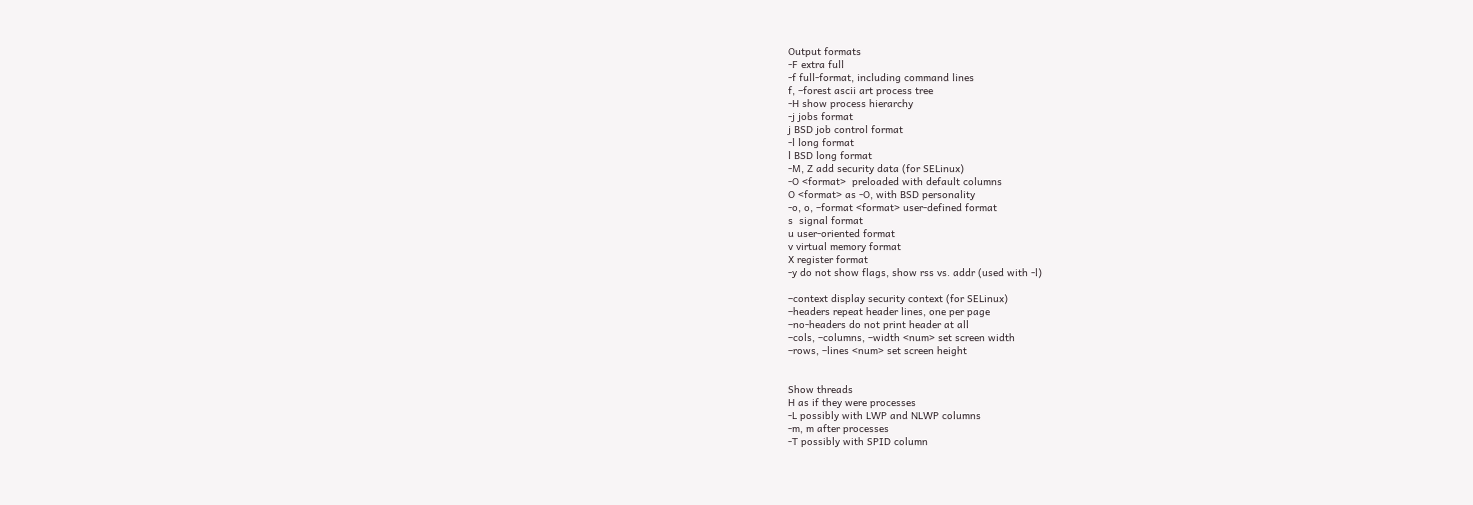Output formats
-F extra full
-f full-format, including command lines
f, –forest ascii art process tree
-H show process hierarchy
-j jobs format
j BSD job control format
-l long format
l BSD long format
-M, Z add security data (for SELinux)
-O <format>  preloaded with default columns
O <format> as -O, with BSD personality
-o, o, –format <format> user-defined format
s  signal format
u user-oriented format
v virtual memory format
X register format
-y do not show flags, show rss vs. addr (used with -l)

–context display security context (for SELinux)
–headers repeat header lines, one per page
–no-headers do not print header at all
–cols, –columns, –width <num> set screen width
–rows, –lines <num> set screen height


Show threads
H as if they were processes
-L possibly with LWP and NLWP columns
-m, m after processes
-T possibly with SPID column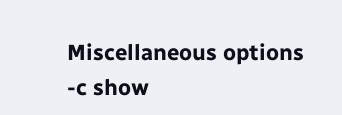Miscellaneous options
-c show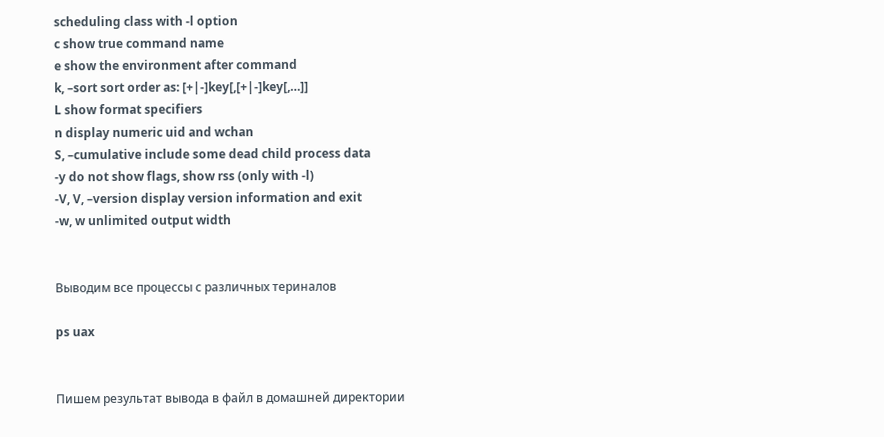scheduling class with -l option
c show true command name
e show the environment after command
k, –sort sort order as: [+|-]key[,[+|-]key[,…]]
L show format specifiers
n display numeric uid and wchan
S, –cumulative include some dead child process data
-y do not show flags, show rss (only with -l)
-V, V, –version display version information and exit
-w, w unlimited output width


Выводим все процессы с различных териналов

ps uax


Пишем результат вывода в файл в домашней директории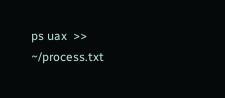ps uax  >> ~/process.txt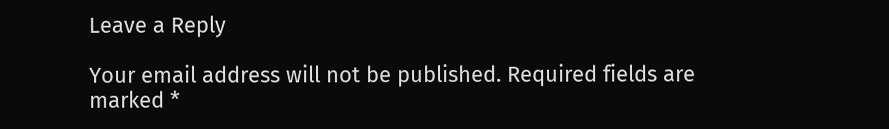Leave a Reply

Your email address will not be published. Required fields are marked *